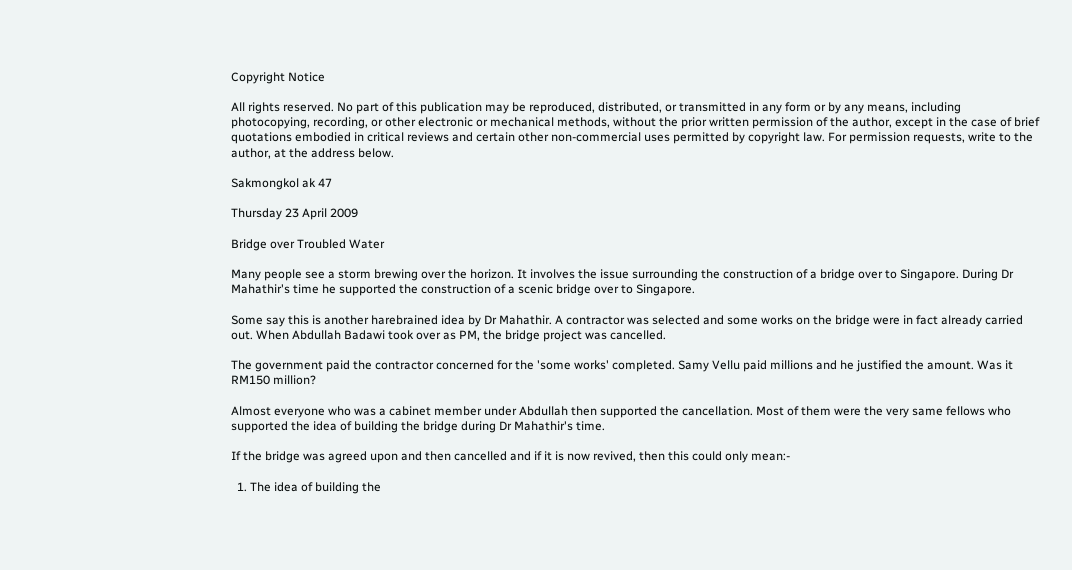Copyright Notice

All rights reserved. No part of this publication may be reproduced, distributed, or transmitted in any form or by any means, including photocopying, recording, or other electronic or mechanical methods, without the prior written permission of the author, except in the case of brief quotations embodied in critical reviews and certain other non-commercial uses permitted by copyright law. For permission requests, write to the author, at the address below.

Sakmongkol ak 47

Thursday 23 April 2009

Bridge over Troubled Water

Many people see a storm brewing over the horizon. It involves the issue surrounding the construction of a bridge over to Singapore. During Dr Mahathir's time he supported the construction of a scenic bridge over to Singapore.

Some say this is another harebrained idea by Dr Mahathir. A contractor was selected and some works on the bridge were in fact already carried out. When Abdullah Badawi took over as PM, the bridge project was cancelled.

The government paid the contractor concerned for the 'some works' completed. Samy Vellu paid millions and he justified the amount. Was it RM150 million?

Almost everyone who was a cabinet member under Abdullah then supported the cancellation. Most of them were the very same fellows who supported the idea of building the bridge during Dr Mahathir's time.

If the bridge was agreed upon and then cancelled and if it is now revived, then this could only mean:-

  1. The idea of building the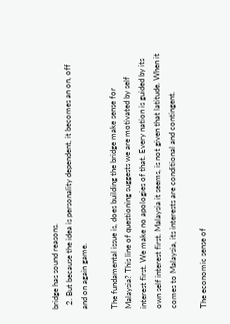bridge has sound reasons.
  2. But because the idea is personality dependent, it becomes an on, off and on again game.

The fundamental issue is, does building the bridge make sense for Malaysia? This line of questioning suggests we are motivated by self interest first. We make no apologies of that. Every nation is guided by its own self interest first. Malaysia it seems, is not given that latitude. When it comes to Malaysia, its interests are conditional and contingent.

The economic sense of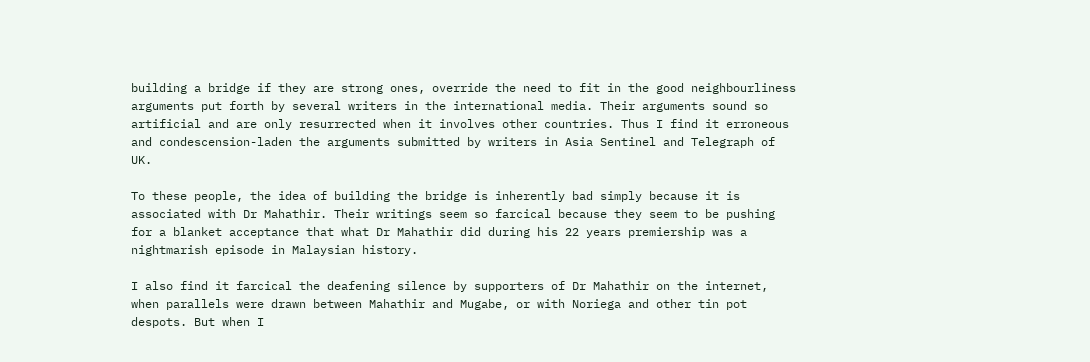building a bridge if they are strong ones, override the need to fit in the good neighbourliness arguments put forth by several writers in the international media. Their arguments sound so artificial and are only resurrected when it involves other countries. Thus I find it erroneous and condescension-laden the arguments submitted by writers in Asia Sentinel and Telegraph of UK.

To these people, the idea of building the bridge is inherently bad simply because it is associated with Dr Mahathir. Their writings seem so farcical because they seem to be pushing for a blanket acceptance that what Dr Mahathir did during his 22 years premiership was a nightmarish episode in Malaysian history.

I also find it farcical the deafening silence by supporters of Dr Mahathir on the internet, when parallels were drawn between Mahathir and Mugabe, or with Noriega and other tin pot despots. But when I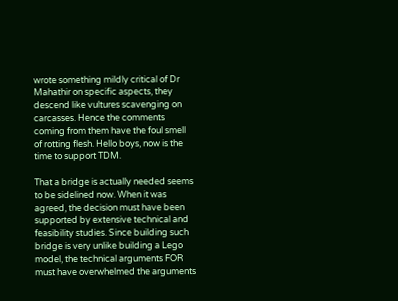wrote something mildly critical of Dr Mahathir on specific aspects, they descend like vultures scavenging on carcasses. Hence the comments coming from them have the foul smell of rotting flesh. Hello boys, now is the time to support TDM.

That a bridge is actually needed seems to be sidelined now. When it was agreed, the decision must have been supported by extensive technical and feasibility studies. Since building such bridge is very unlike building a Lego model, the technical arguments FOR must have overwhelmed the arguments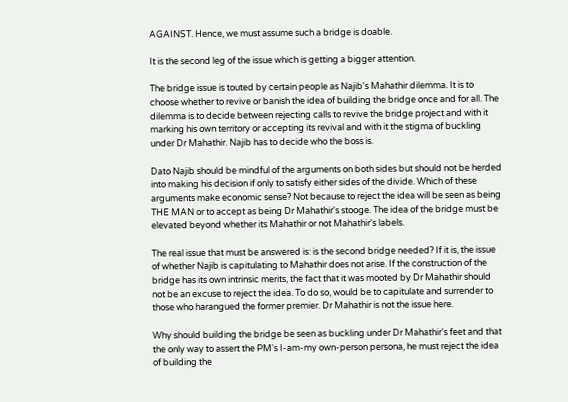AGAINST. Hence, we must assume such a bridge is doable.

It is the second leg of the issue which is getting a bigger attention.

The bridge issue is touted by certain people as Najib's Mahathir dilemma. It is to choose whether to revive or banish the idea of building the bridge once and for all. The dilemma is to decide between rejecting calls to revive the bridge project and with it marking his own territory or accepting its revival and with it the stigma of buckling under Dr Mahathir. Najib has to decide who the boss is.

Dato Najib should be mindful of the arguments on both sides but should not be herded into making his decision if only to satisfy either sides of the divide. Which of these arguments make economic sense? Not because to reject the idea will be seen as being THE MAN or to accept as being Dr Mahathir's stooge. The idea of the bridge must be elevated beyond whether its Mahathir or not Mahathir's labels.

The real issue that must be answered is: is the second bridge needed? If it is, the issue of whether Najib is capitulating to Mahathir does not arise. If the construction of the bridge has its own intrinsic merits, the fact that it was mooted by Dr Mahathir should not be an excuse to reject the idea. To do so, would be to capitulate and surrender to those who harangued the former premier. Dr Mahathir is not the issue here.

Why should building the bridge be seen as buckling under Dr Mahathir's feet and that the only way to assert the PM's I-am-my own-person persona, he must reject the idea of building the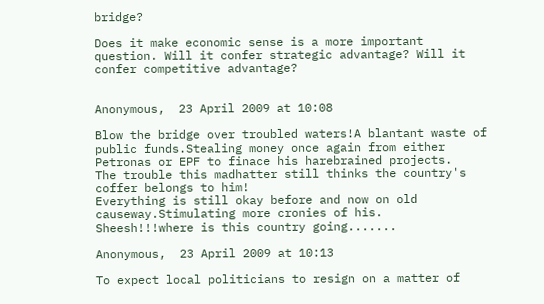bridge?

Does it make economic sense is a more important question. Will it confer strategic advantage? Will it confer competitive advantage?


Anonymous,  23 April 2009 at 10:08

Blow the bridge over troubled waters!A blantant waste of public funds.Stealing money once again from either Petronas or EPF to finace his harebrained projects.
The trouble this madhatter still thinks the country's coffer belongs to him!
Everything is still okay before and now on old causeway.Stimulating more cronies of his.
Sheesh!!!where is this country going.......

Anonymous,  23 April 2009 at 10:13

To expect local politicians to resign on a matter of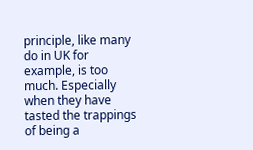principle, like many do in UK for example, is too much. Especially when they have tasted the trappings of being a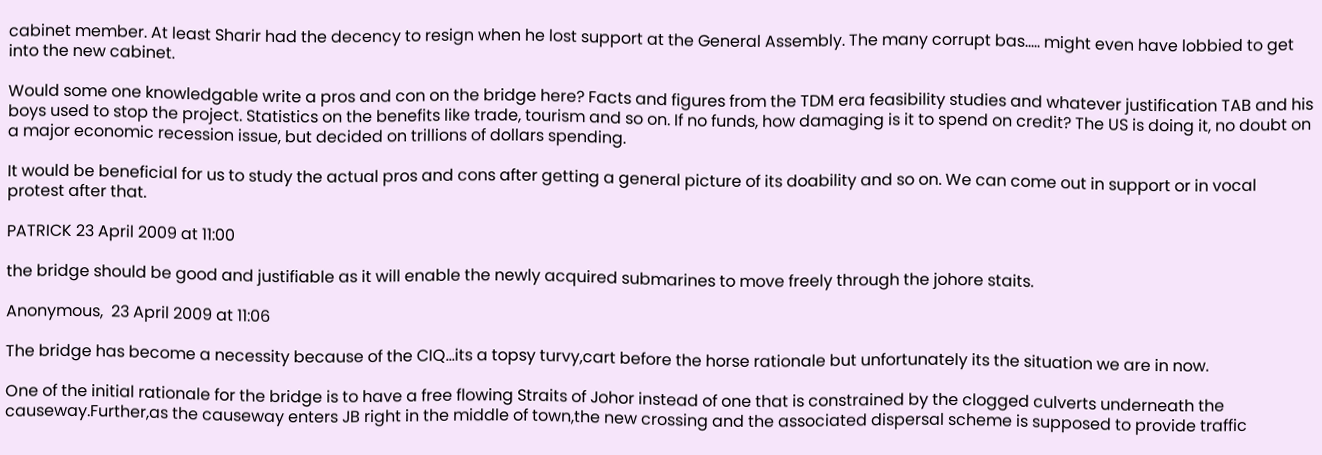cabinet member. At least Sharir had the decency to resign when he lost support at the General Assembly. The many corrupt bas..... might even have lobbied to get into the new cabinet.

Would some one knowledgable write a pros and con on the bridge here? Facts and figures from the TDM era feasibility studies and whatever justification TAB and his boys used to stop the project. Statistics on the benefits like trade, tourism and so on. If no funds, how damaging is it to spend on credit? The US is doing it, no doubt on a major economic recession issue, but decided on trillions of dollars spending.

It would be beneficial for us to study the actual pros and cons after getting a general picture of its doability and so on. We can come out in support or in vocal protest after that.

PATRICK 23 April 2009 at 11:00

the bridge should be good and justifiable as it will enable the newly acquired submarines to move freely through the johore staits.

Anonymous,  23 April 2009 at 11:06

The bridge has become a necessity because of the CIQ...its a topsy turvy,cart before the horse rationale but unfortunately its the situation we are in now.

One of the initial rationale for the bridge is to have a free flowing Straits of Johor instead of one that is constrained by the clogged culverts underneath the causeway.Further,as the causeway enters JB right in the middle of town,the new crossing and the associated dispersal scheme is supposed to provide traffic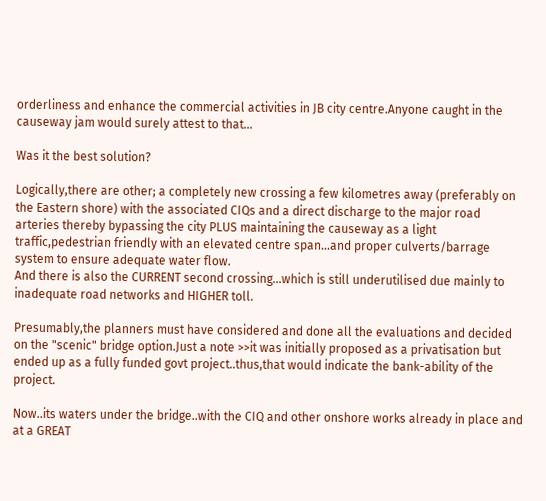orderliness and enhance the commercial activities in JB city centre.Anyone caught in the causeway jam would surely attest to that...

Was it the best solution?

Logically,there are other; a completely new crossing a few kilometres away (preferably on the Eastern shore) with the associated CIQs and a direct discharge to the major road arteries thereby bypassing the city PLUS maintaining the causeway as a light traffic,pedestrian friendly with an elevated centre span...and proper culverts/barrage system to ensure adequate water flow.
And there is also the CURRENT second crossing...which is still underutilised due mainly to inadequate road networks and HIGHER toll.

Presumably,the planners must have considered and done all the evaluations and decided on the "scenic" bridge option.Just a note >>it was initially proposed as a privatisation but ended up as a fully funded govt project..thus,that would indicate the bank-ability of the project.

Now..its waters under the bridge..with the CIQ and other onshore works already in place and at a GREAT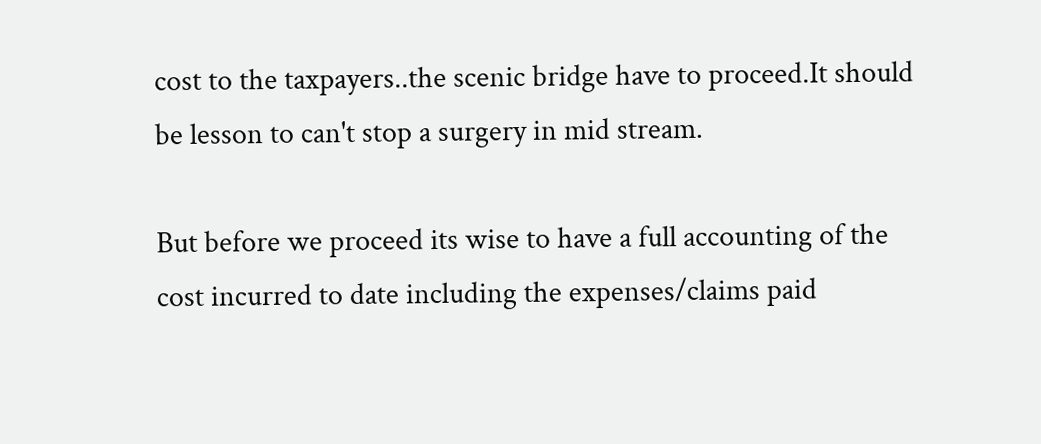cost to the taxpayers..the scenic bridge have to proceed.It should be lesson to can't stop a surgery in mid stream.

But before we proceed its wise to have a full accounting of the cost incurred to date including the expenses/claims paid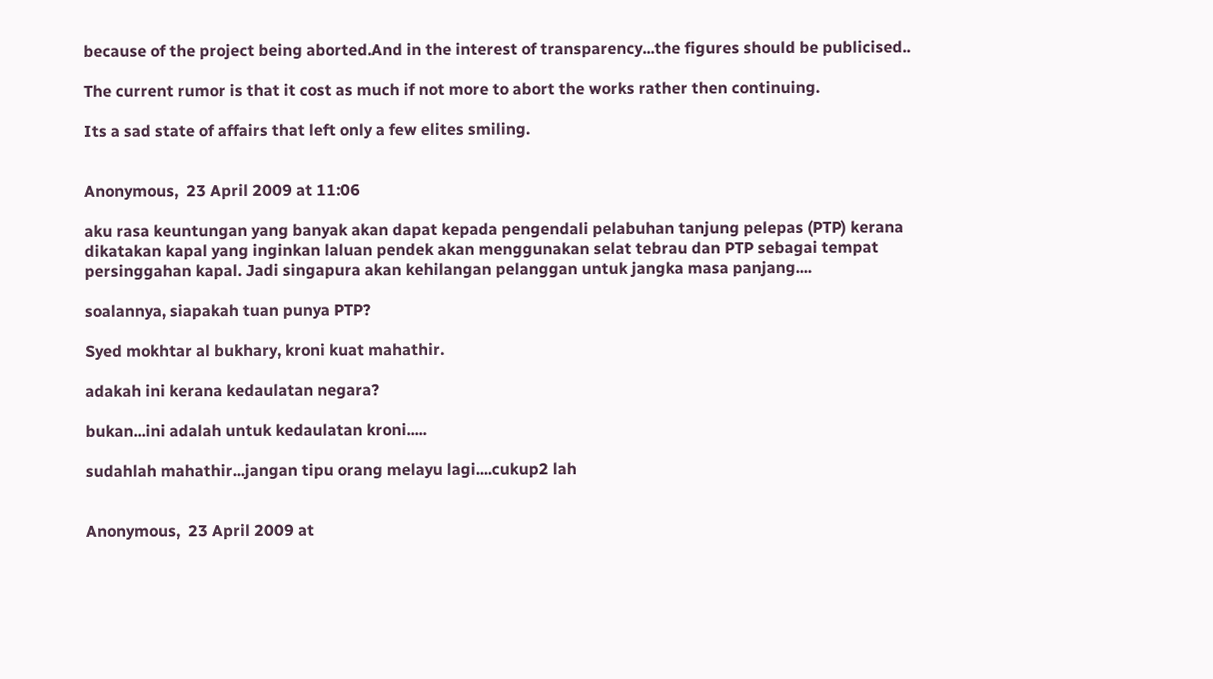because of the project being aborted.And in the interest of transparency...the figures should be publicised..

The current rumor is that it cost as much if not more to abort the works rather then continuing.

Its a sad state of affairs that left only a few elites smiling.


Anonymous,  23 April 2009 at 11:06

aku rasa keuntungan yang banyak akan dapat kepada pengendali pelabuhan tanjung pelepas (PTP) kerana dikatakan kapal yang inginkan laluan pendek akan menggunakan selat tebrau dan PTP sebagai tempat persinggahan kapal. Jadi singapura akan kehilangan pelanggan untuk jangka masa panjang....

soalannya, siapakah tuan punya PTP?

Syed mokhtar al bukhary, kroni kuat mahathir.

adakah ini kerana kedaulatan negara?

bukan...ini adalah untuk kedaulatan kroni.....

sudahlah mahathir...jangan tipu orang melayu lagi....cukup2 lah


Anonymous,  23 April 2009 at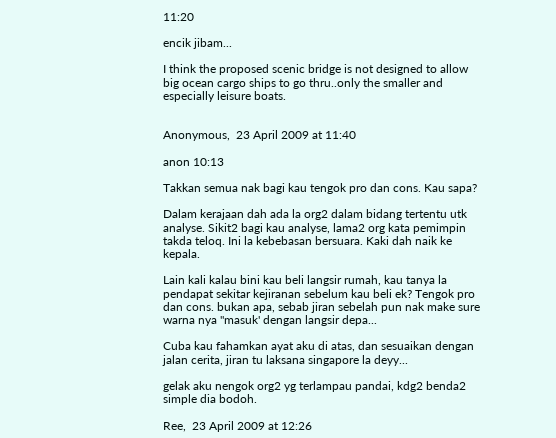11:20

encik jibam...

I think the proposed scenic bridge is not designed to allow big ocean cargo ships to go thru..only the smaller and especially leisure boats.


Anonymous,  23 April 2009 at 11:40

anon 10:13

Takkan semua nak bagi kau tengok pro dan cons. Kau sapa?

Dalam kerajaan dah ada la org2 dalam bidang tertentu utk analyse. Sikit2 bagi kau analyse, lama2 org kata pemimpin takda teloq. Ini la kebebasan bersuara. Kaki dah naik ke kepala.

Lain kali kalau bini kau beli langsir rumah, kau tanya la pendapat sekitar kejiranan sebelum kau beli ek? Tengok pro dan cons. bukan apa, sebab jiran sebelah pun nak make sure warna nya "masuk' dengan langsir depa...

Cuba kau fahamkan ayat aku di atas, dan sesuaikan dengan jalan cerita, jiran tu laksana singapore la deyy...

gelak aku nengok org2 yg terlampau pandai, kdg2 benda2 simple dia bodoh.

Ree,  23 April 2009 at 12:26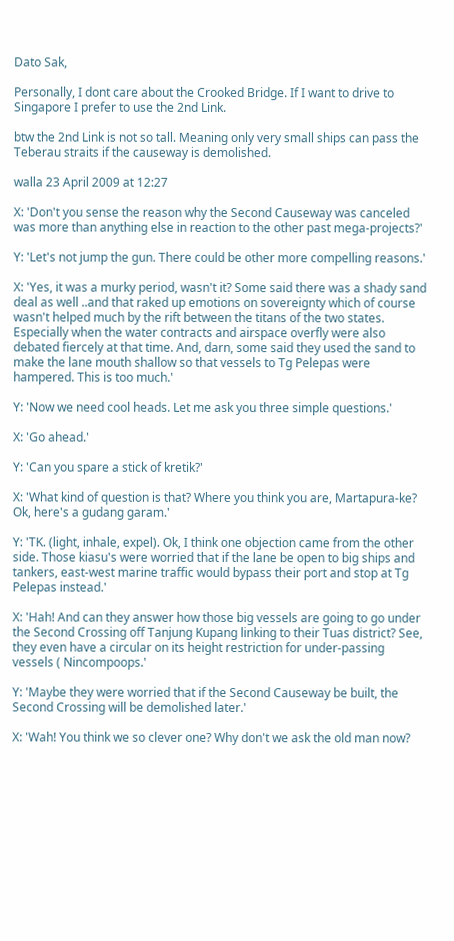Dato Sak,

Personally, I dont care about the Crooked Bridge. If I want to drive to Singapore I prefer to use the 2nd Link.

btw the 2nd Link is not so tall. Meaning only very small ships can pass the Teberau straits if the causeway is demolished.

walla 23 April 2009 at 12:27

X: 'Don't you sense the reason why the Second Causeway was canceled was more than anything else in reaction to the other past mega-projects?'

Y: 'Let's not jump the gun. There could be other more compelling reasons.'

X: 'Yes, it was a murky period, wasn't it? Some said there was a shady sand deal as well ..and that raked up emotions on sovereignty which of course wasn't helped much by the rift between the titans of the two states. Especially when the water contracts and airspace overfly were also debated fiercely at that time. And, darn, some said they used the sand to make the lane mouth shallow so that vessels to Tg Pelepas were hampered. This is too much.'

Y: 'Now we need cool heads. Let me ask you three simple questions.'

X: 'Go ahead.'

Y: 'Can you spare a stick of kretik?'

X: 'What kind of question is that? Where you think you are, Martapura-ke? Ok, here's a gudang garam.'

Y: 'TK. (light, inhale, expel). Ok, I think one objection came from the other side. Those kiasu's were worried that if the lane be open to big ships and tankers, east-west marine traffic would bypass their port and stop at Tg Pelepas instead.'

X: 'Hah! And can they answer how those big vessels are going to go under the Second Crossing off Tanjung Kupang linking to their Tuas district? See, they even have a circular on its height restriction for under-passing vessels ( Nincompoops.'

Y: 'Maybe they were worried that if the Second Causeway be built, the Second Crossing will be demolished later.'

X: 'Wah! You think we so clever one? Why don't we ask the old man now?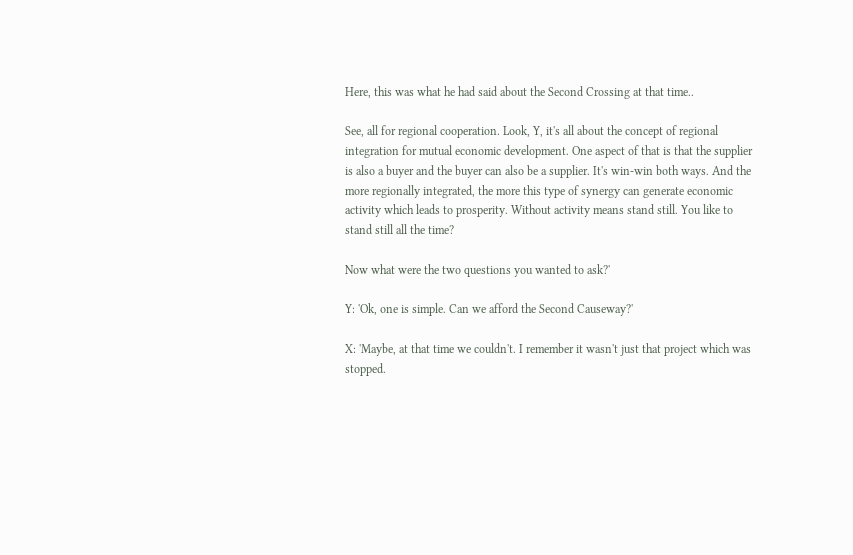Here, this was what he had said about the Second Crossing at that time..

See, all for regional cooperation. Look, Y, it's all about the concept of regional integration for mutual economic development. One aspect of that is that the supplier is also a buyer and the buyer can also be a supplier. It's win-win both ways. And the more regionally integrated, the more this type of synergy can generate economic activity which leads to prosperity. Without activity means stand still. You like to stand still all the time?

Now what were the two questions you wanted to ask?'

Y: 'Ok, one is simple. Can we afford the Second Causeway?'

X: 'Maybe, at that time we couldn't. I remember it wasn't just that project which was stopped.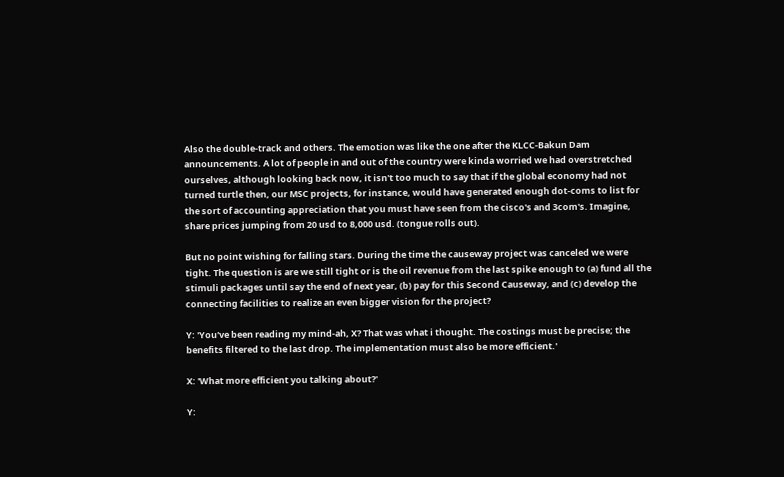Also the double-track and others. The emotion was like the one after the KLCC-Bakun Dam announcements. A lot of people in and out of the country were kinda worried we had overstretched ourselves, although looking back now, it isn't too much to say that if the global economy had not turned turtle then, our MSC projects, for instance, would have generated enough dot-coms to list for the sort of accounting appreciation that you must have seen from the cisco's and 3com's. Imagine, share prices jumping from 20 usd to 8,000 usd. (tongue rolls out).

But no point wishing for falling stars. During the time the causeway project was canceled we were tight. The question is are we still tight or is the oil revenue from the last spike enough to (a) fund all the stimuli packages until say the end of next year, (b) pay for this Second Causeway, and (c) develop the connecting facilities to realize an even bigger vision for the project?

Y: 'You've been reading my mind-ah, X? That was what i thought. The costings must be precise; the benefits filtered to the last drop. The implementation must also be more efficient.'

X: 'What more efficient you talking about?'

Y: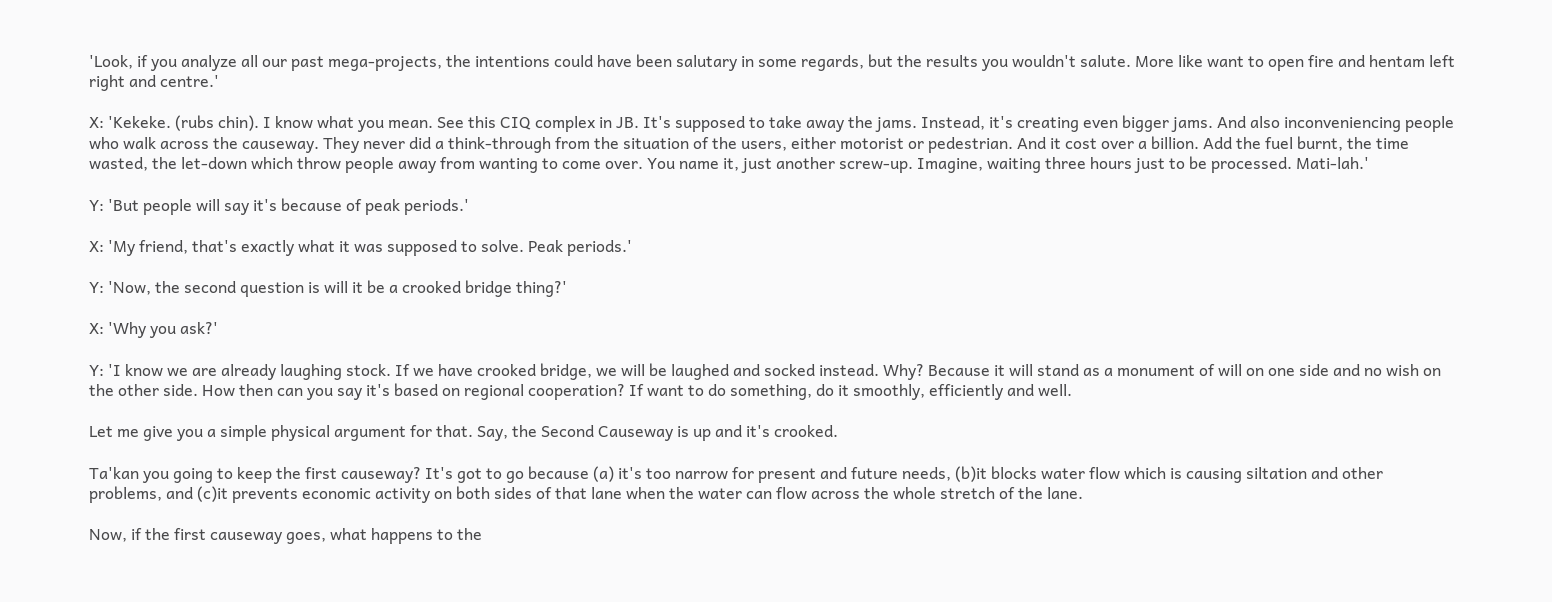'Look, if you analyze all our past mega-projects, the intentions could have been salutary in some regards, but the results you wouldn't salute. More like want to open fire and hentam left right and centre.'

X: 'Kekeke. (rubs chin). I know what you mean. See this CIQ complex in JB. It's supposed to take away the jams. Instead, it's creating even bigger jams. And also inconveniencing people who walk across the causeway. They never did a think-through from the situation of the users, either motorist or pedestrian. And it cost over a billion. Add the fuel burnt, the time wasted, the let-down which throw people away from wanting to come over. You name it, just another screw-up. Imagine, waiting three hours just to be processed. Mati-lah.'

Y: 'But people will say it's because of peak periods.'

X: 'My friend, that's exactly what it was supposed to solve. Peak periods.'

Y: 'Now, the second question is will it be a crooked bridge thing?'

X: 'Why you ask?'

Y: 'I know we are already laughing stock. If we have crooked bridge, we will be laughed and socked instead. Why? Because it will stand as a monument of will on one side and no wish on the other side. How then can you say it's based on regional cooperation? If want to do something, do it smoothly, efficiently and well.

Let me give you a simple physical argument for that. Say, the Second Causeway is up and it's crooked.

Ta'kan you going to keep the first causeway? It's got to go because (a) it's too narrow for present and future needs, (b)it blocks water flow which is causing siltation and other problems, and (c)it prevents economic activity on both sides of that lane when the water can flow across the whole stretch of the lane.

Now, if the first causeway goes, what happens to the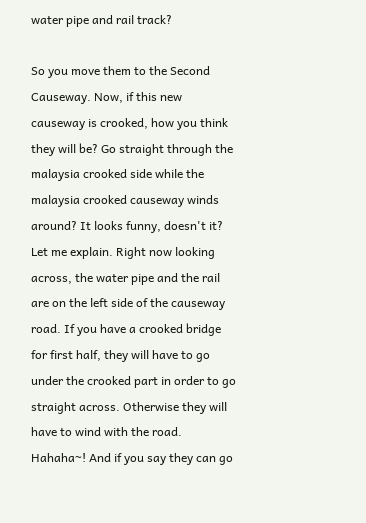water pipe and rail track?

So you move them to the Second Causeway. Now, if this new causeway is crooked, how you think they will be? Go straight through the malaysia crooked side while the malaysia crooked causeway winds around? It looks funny, doesn't it? Let me explain. Right now looking across, the water pipe and the rail are on the left side of the causeway road. If you have a crooked bridge for first half, they will have to go under the crooked part in order to go straight across. Otherwise they will have to wind with the road. Hahaha~! And if you say they can go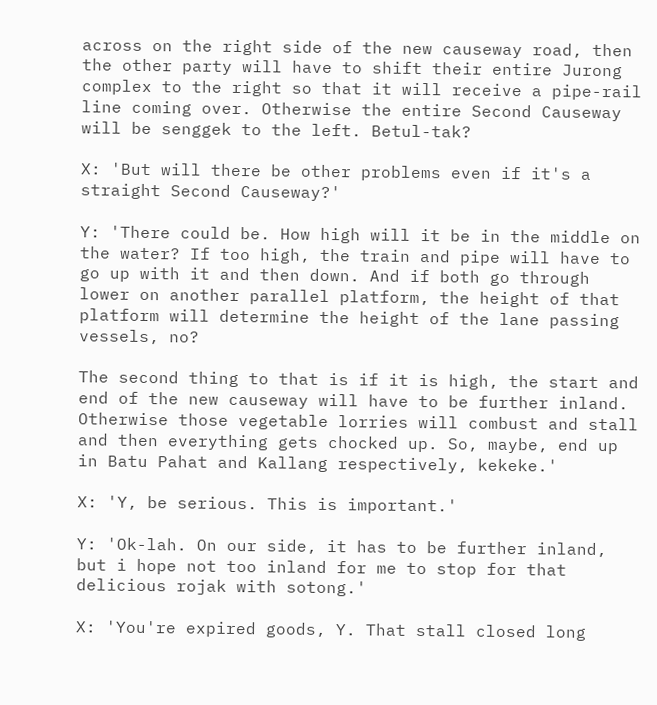across on the right side of the new causeway road, then the other party will have to shift their entire Jurong complex to the right so that it will receive a pipe-rail line coming over. Otherwise the entire Second Causeway will be senggek to the left. Betul-tak?

X: 'But will there be other problems even if it's a straight Second Causeway?'

Y: 'There could be. How high will it be in the middle on the water? If too high, the train and pipe will have to go up with it and then down. And if both go through lower on another parallel platform, the height of that platform will determine the height of the lane passing vessels, no?

The second thing to that is if it is high, the start and end of the new causeway will have to be further inland. Otherwise those vegetable lorries will combust and stall and then everything gets chocked up. So, maybe, end up in Batu Pahat and Kallang respectively, kekeke.'

X: 'Y, be serious. This is important.'

Y: 'Ok-lah. On our side, it has to be further inland, but i hope not too inland for me to stop for that delicious rojak with sotong.'

X: 'You're expired goods, Y. That stall closed long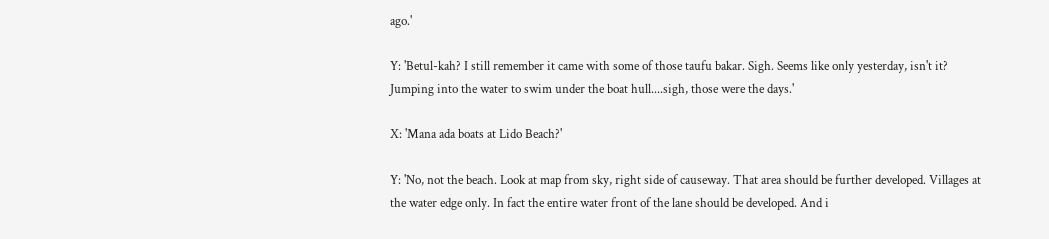ago.'

Y: 'Betul-kah? I still remember it came with some of those taufu bakar. Sigh. Seems like only yesterday, isn't it? Jumping into the water to swim under the boat hull....sigh, those were the days.'

X: 'Mana ada boats at Lido Beach?'

Y: 'No, not the beach. Look at map from sky, right side of causeway. That area should be further developed. Villages at the water edge only. In fact the entire water front of the lane should be developed. And i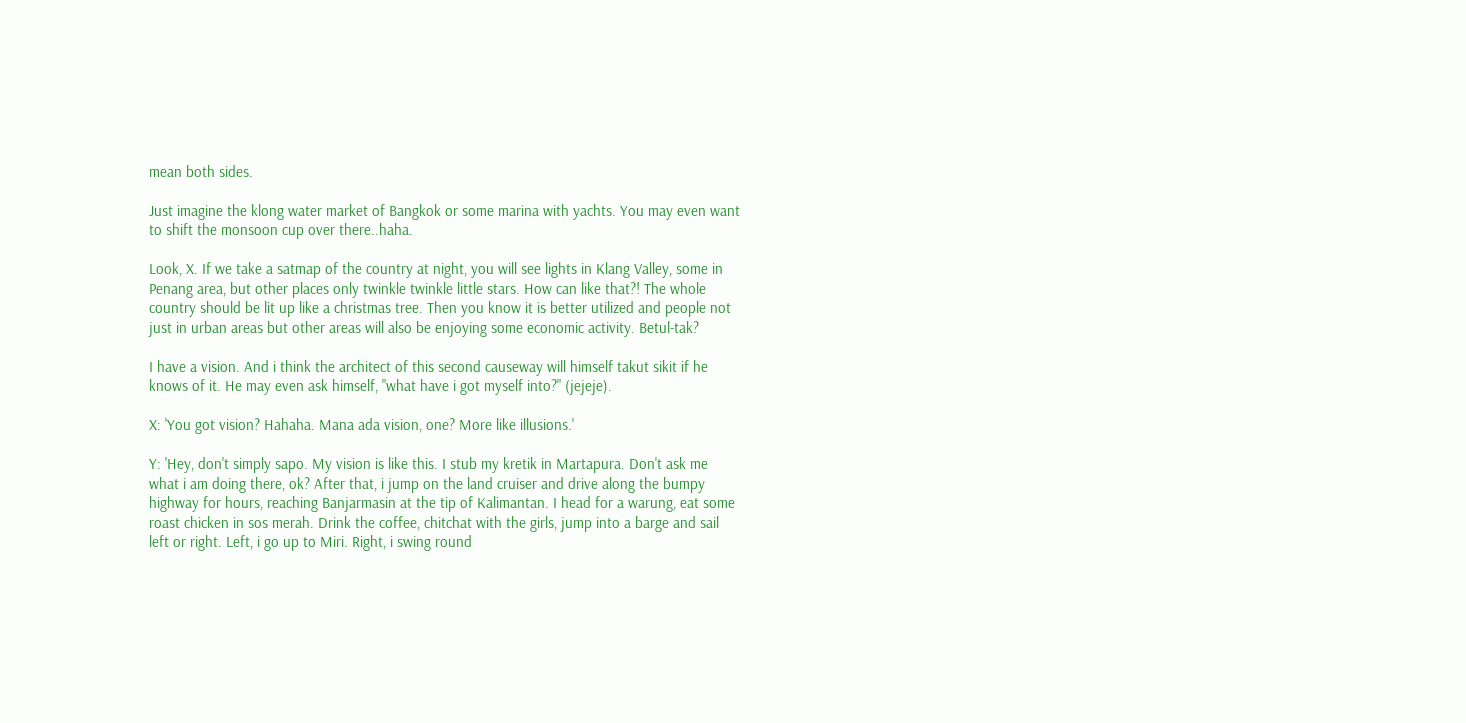mean both sides.

Just imagine the klong water market of Bangkok or some marina with yachts. You may even want to shift the monsoon cup over there..haha.

Look, X. If we take a satmap of the country at night, you will see lights in Klang Valley, some in Penang area, but other places only twinkle twinkle little stars. How can like that?! The whole country should be lit up like a christmas tree. Then you know it is better utilized and people not just in urban areas but other areas will also be enjoying some economic activity. Betul-tak?

I have a vision. And i think the architect of this second causeway will himself takut sikit if he knows of it. He may even ask himself, "what have i got myself into?" (jejeje).

X: 'You got vision? Hahaha. Mana ada vision, one? More like illusions.'

Y: 'Hey, don't simply sapo. My vision is like this. I stub my kretik in Martapura. Don't ask me what i am doing there, ok? After that, i jump on the land cruiser and drive along the bumpy highway for hours, reaching Banjarmasin at the tip of Kalimantan. I head for a warung, eat some roast chicken in sos merah. Drink the coffee, chitchat with the girls, jump into a barge and sail left or right. Left, i go up to Miri. Right, i swing round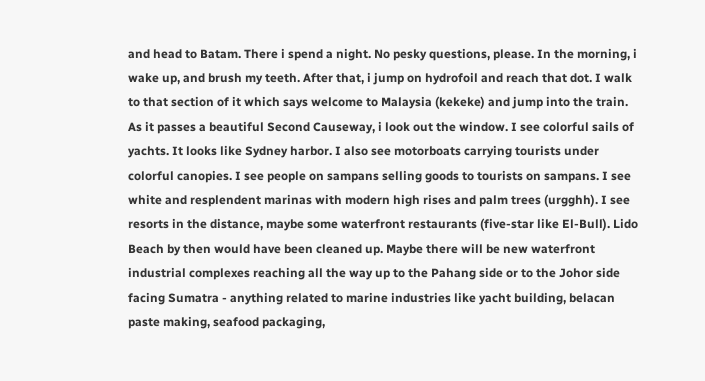and head to Batam. There i spend a night. No pesky questions, please. In the morning, i wake up, and brush my teeth. After that, i jump on hydrofoil and reach that dot. I walk to that section of it which says welcome to Malaysia (kekeke) and jump into the train. As it passes a beautiful Second Causeway, i look out the window. I see colorful sails of yachts. It looks like Sydney harbor. I also see motorboats carrying tourists under colorful canopies. I see people on sampans selling goods to tourists on sampans. I see white and resplendent marinas with modern high rises and palm trees (urgghh). I see resorts in the distance, maybe some waterfront restaurants (five-star like El-Bull). Lido Beach by then would have been cleaned up. Maybe there will be new waterfront industrial complexes reaching all the way up to the Pahang side or to the Johor side facing Sumatra - anything related to marine industries like yacht building, belacan paste making, seafood packaging,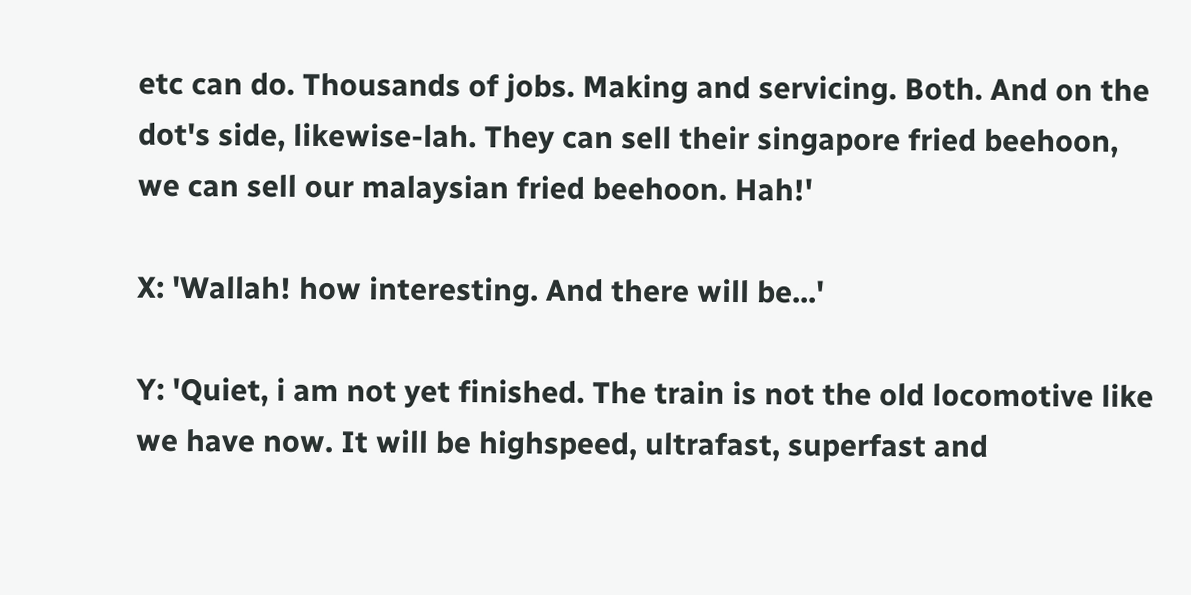etc can do. Thousands of jobs. Making and servicing. Both. And on the dot's side, likewise-lah. They can sell their singapore fried beehoon, we can sell our malaysian fried beehoon. Hah!'

X: 'Wallah! how interesting. And there will be...'

Y: 'Quiet, i am not yet finished. The train is not the old locomotive like we have now. It will be highspeed, ultrafast, superfast and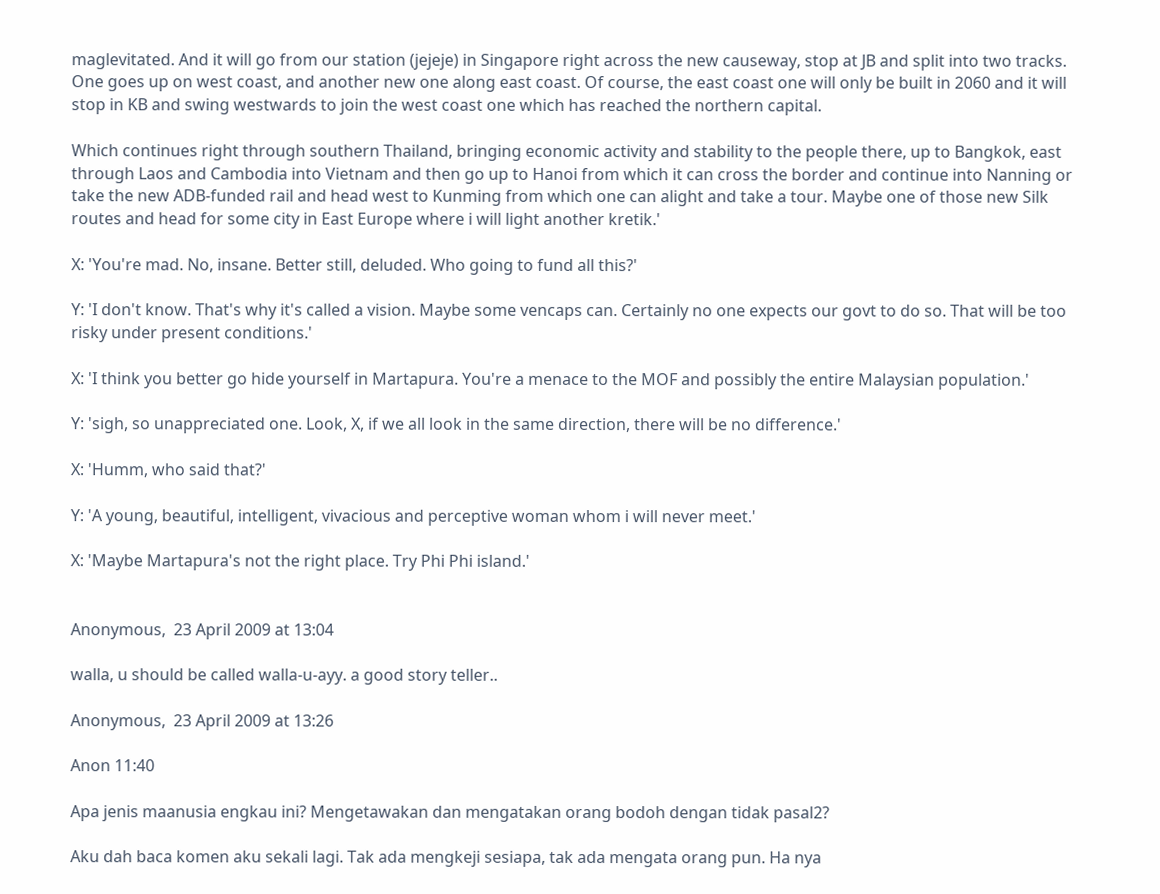maglevitated. And it will go from our station (jejeje) in Singapore right across the new causeway, stop at JB and split into two tracks. One goes up on west coast, and another new one along east coast. Of course, the east coast one will only be built in 2060 and it will stop in KB and swing westwards to join the west coast one which has reached the northern capital.

Which continues right through southern Thailand, bringing economic activity and stability to the people there, up to Bangkok, east through Laos and Cambodia into Vietnam and then go up to Hanoi from which it can cross the border and continue into Nanning or take the new ADB-funded rail and head west to Kunming from which one can alight and take a tour. Maybe one of those new Silk routes and head for some city in East Europe where i will light another kretik.'

X: 'You're mad. No, insane. Better still, deluded. Who going to fund all this?'

Y: 'I don't know. That's why it's called a vision. Maybe some vencaps can. Certainly no one expects our govt to do so. That will be too risky under present conditions.'

X: 'I think you better go hide yourself in Martapura. You're a menace to the MOF and possibly the entire Malaysian population.'

Y: 'sigh, so unappreciated one. Look, X, if we all look in the same direction, there will be no difference.'

X: 'Humm, who said that?'

Y: 'A young, beautiful, intelligent, vivacious and perceptive woman whom i will never meet.'

X: 'Maybe Martapura's not the right place. Try Phi Phi island.'


Anonymous,  23 April 2009 at 13:04

walla, u should be called walla-u-ayy. a good story teller..

Anonymous,  23 April 2009 at 13:26

Anon 11:40

Apa jenis maanusia engkau ini? Mengetawakan dan mengatakan orang bodoh dengan tidak pasal2?

Aku dah baca komen aku sekali lagi. Tak ada mengkeji sesiapa, tak ada mengata orang pun. Ha nya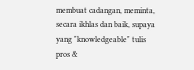membuat cadangan, meminta, secara ikhlas dan baik, supaya yang "knowledgeable" tulis pros &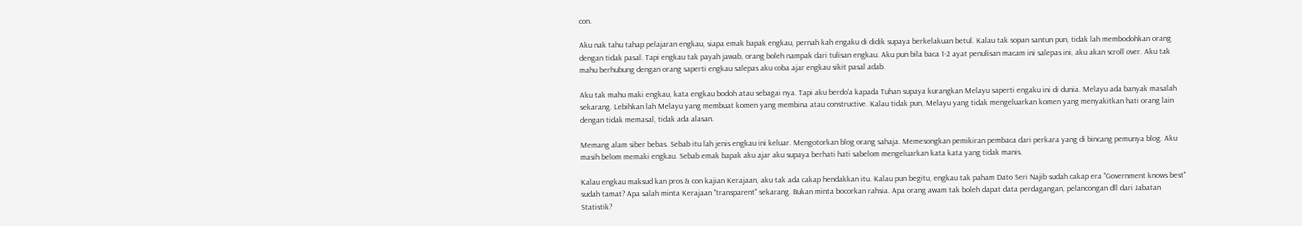con.

Aku nak tahu tahap pelajaran engkau, siapa emak bapak engkau, pernah kah engaku di didik supaya berkelakuan betul. Kalau tak sopan santun pun, tidak lah membodohkan orang dengan tidak pasal. Tapi engkau tak payah jawab, orang boleh nampak dari tulisan engkau. Aku pun bila baca 1-2 ayat penulisan macam ini salepas ini, aku akan scroll over. Aku tak mahu berhubung dengan orang saperti engkau salepas aku coba ajar engkau sikit pasal adab.

Aku tak mahu maki engkau, kata engkau bodoh atau sebagai nya. Tapi aku berdo'a kapada Tuhan supaya kurangkan Melayu saperti engaku ini di dunia. Melayu ada banyak masalah sekarang. Lebihkan lah Melayu yang membuat komen yang membina atau constructive. Kalau tidak pun, Melayu yang tidak mengeluarkan komen yang menyakitkan hati orang lain dengan tidak memasal, tidak ada alasan.

Memang alam siber bebas. Sebab itu lah jenis engkau ini keluar. Mengotorkan blog orang sahaja. Memesongkan pemikiran pembaca dari perkara yang di bincang pemunya blog. Aku masih belom memaki engkau. Sebab emak bapak aku ajar aku supaya berhati hati sabelom mengeluarkan kata kata yang tidak manis.

Kalau engkau maksud kan pros & con kajian Kerajaan, aku tak ada cakap hendakkan itu. Kalau pun begitu, engkau tak paham Dato Seri Najib sudah cakap era "Government knows best" sudah tamat? Apa salah minta Kerajaan "transparent" sekarang. Bukan minta bocorkan rahsia. Apa orang awam tak boleh dapat data perdagangan, pelancongan dll dari Jabatan Statistik?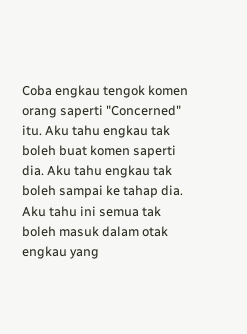Coba engkau tengok komen orang saperti "Concerned" itu. Aku tahu engkau tak boleh buat komen saperti dia. Aku tahu engkau tak boleh sampai ke tahap dia. Aku tahu ini semua tak boleh masuk dalam otak engkau yang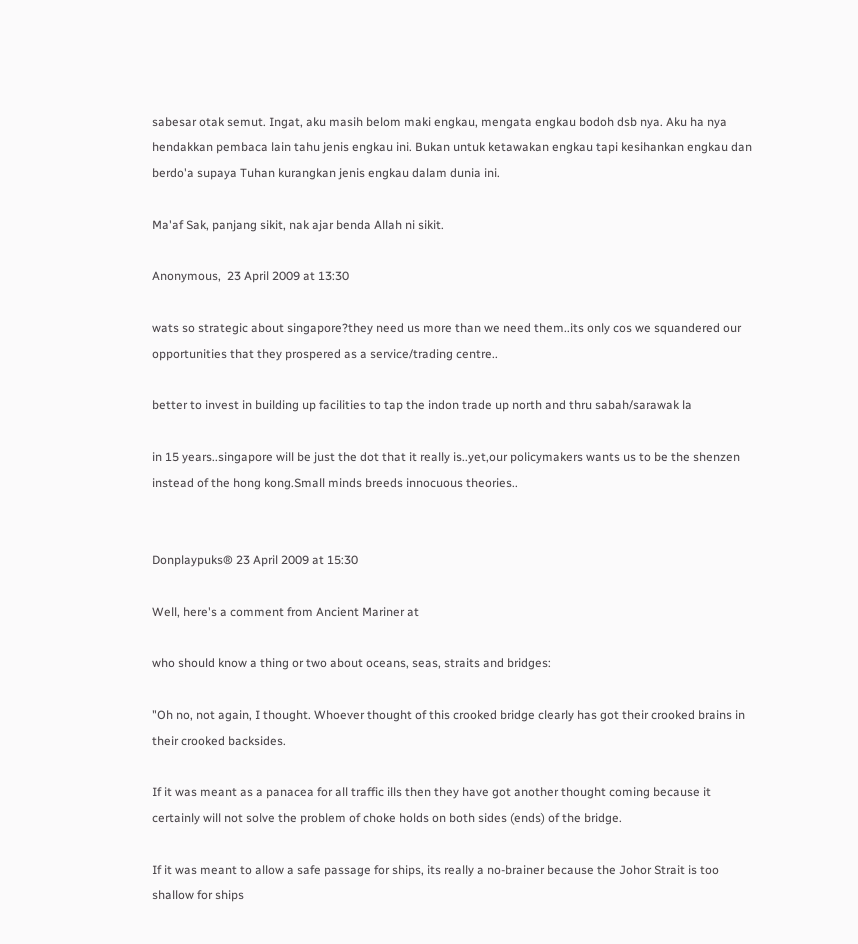sabesar otak semut. Ingat, aku masih belom maki engkau, mengata engkau bodoh dsb nya. Aku ha nya hendakkan pembaca lain tahu jenis engkau ini. Bukan untuk ketawakan engkau tapi kesihankan engkau dan berdo'a supaya Tuhan kurangkan jenis engkau dalam dunia ini.

Ma'af Sak, panjang sikit, nak ajar benda Allah ni sikit.

Anonymous,  23 April 2009 at 13:30

wats so strategic about singapore?they need us more than we need them..its only cos we squandered our opportunities that they prospered as a service/trading centre..

better to invest in building up facilities to tap the indon trade up north and thru sabah/sarawak la

in 15 years..singapore will be just the dot that it really is..yet,our policymakers wants us to be the shenzen instead of the hong kong.Small minds breeds innocuous theories..


Donplaypuks® 23 April 2009 at 15:30

Well, here's a comment from Ancient Mariner at

who should know a thing or two about oceans, seas, straits and bridges:

"Oh no, not again, I thought. Whoever thought of this crooked bridge clearly has got their crooked brains in their crooked backsides.

If it was meant as a panacea for all traffic ills then they have got another thought coming because it certainly will not solve the problem of choke holds on both sides (ends) of the bridge.

If it was meant to allow a safe passage for ships, its really a no-brainer because the Johor Strait is too shallow for ships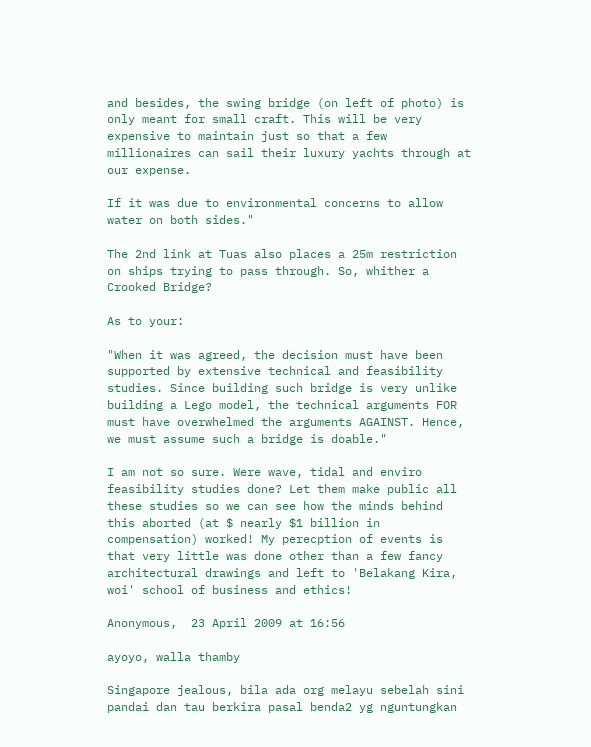and besides, the swing bridge (on left of photo) is only meant for small craft. This will be very expensive to maintain just so that a few millionaires can sail their luxury yachts through at our expense.

If it was due to environmental concerns to allow water on both sides."

The 2nd link at Tuas also places a 25m restriction on ships trying to pass through. So, whither a Crooked Bridge?

As to your:

"When it was agreed, the decision must have been supported by extensive technical and feasibility studies. Since building such bridge is very unlike building a Lego model, the technical arguments FOR must have overwhelmed the arguments AGAINST. Hence, we must assume such a bridge is doable."

I am not so sure. Were wave, tidal and enviro feasibility studies done? Let them make public all these studies so we can see how the minds behind this aborted (at $ nearly $1 billion in compensation) worked! My perecption of events is that very little was done other than a few fancy architectural drawings and left to 'Belakang Kira, woi' school of business and ethics!

Anonymous,  23 April 2009 at 16:56

ayoyo, walla thamby

Singapore jealous, bila ada org melayu sebelah sini pandai dan tau berkira pasal benda2 yg nguntungkan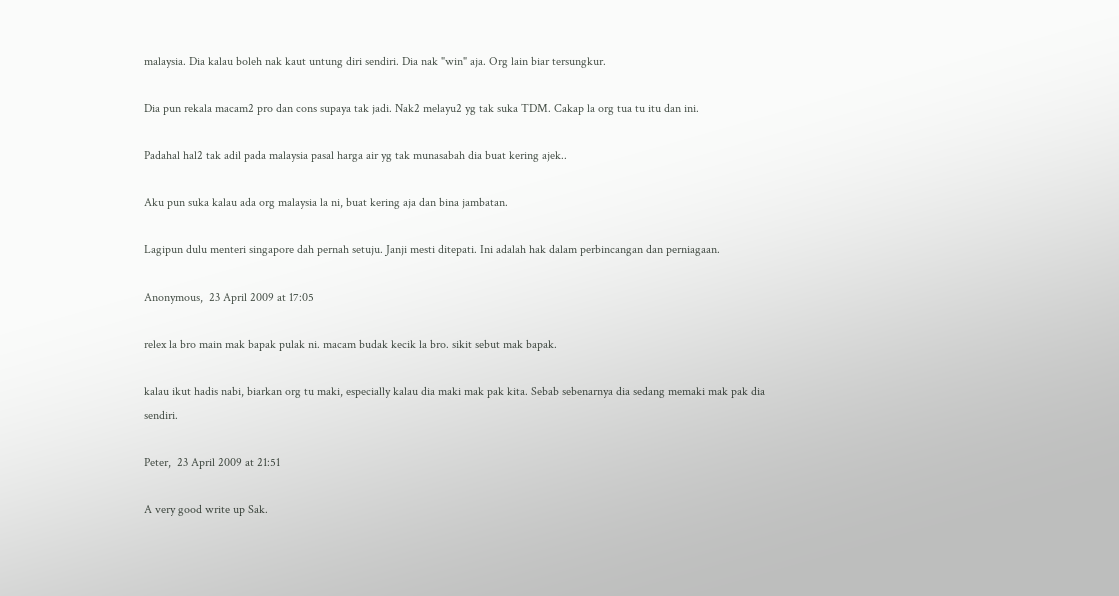malaysia. Dia kalau boleh nak kaut untung diri sendiri. Dia nak "win" aja. Org lain biar tersungkur.

Dia pun rekala macam2 pro dan cons supaya tak jadi. Nak2 melayu2 yg tak suka TDM. Cakap la org tua tu itu dan ini.

Padahal hal2 tak adil pada malaysia pasal harga air yg tak munasabah dia buat kering ajek..

Aku pun suka kalau ada org malaysia la ni, buat kering aja dan bina jambatan.

Lagipun dulu menteri singapore dah pernah setuju. Janji mesti ditepati. Ini adalah hak dalam perbincangan dan perniagaan.

Anonymous,  23 April 2009 at 17:05

relex la bro main mak bapak pulak ni. macam budak kecik la bro. sikit sebut mak bapak.

kalau ikut hadis nabi, biarkan org tu maki, especially kalau dia maki mak pak kita. Sebab sebenarnya dia sedang memaki mak pak dia sendiri.

Peter,  23 April 2009 at 21:51

A very good write up Sak.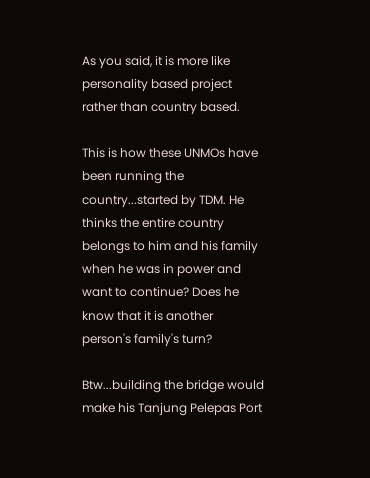As you said, it is more like personality based project rather than country based.

This is how these UNMOs have been running the country...started by TDM. He thinks the entire country belongs to him and his family when he was in power and want to continue? Does he know that it is another person's family's turn?

Btw...building the bridge would make his Tanjung Pelepas Port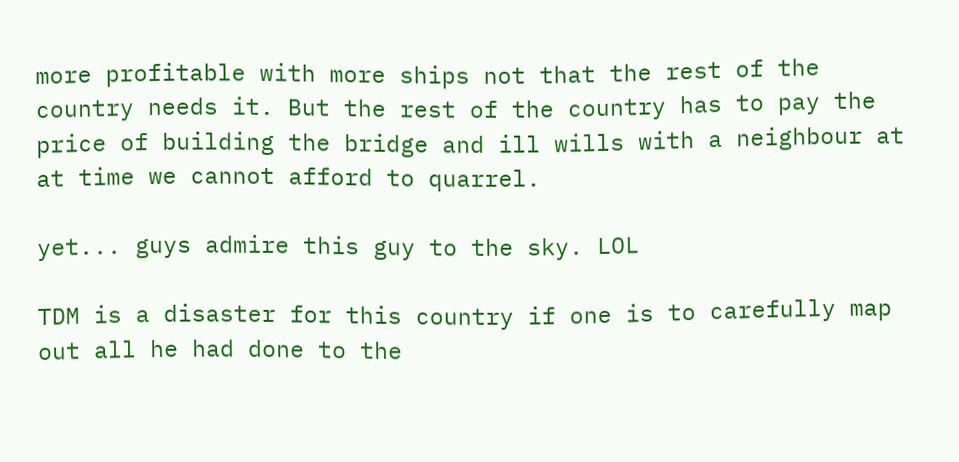more profitable with more ships not that the rest of the country needs it. But the rest of the country has to pay the price of building the bridge and ill wills with a neighbour at at time we cannot afford to quarrel.

yet... guys admire this guy to the sky. LOL

TDM is a disaster for this country if one is to carefully map out all he had done to the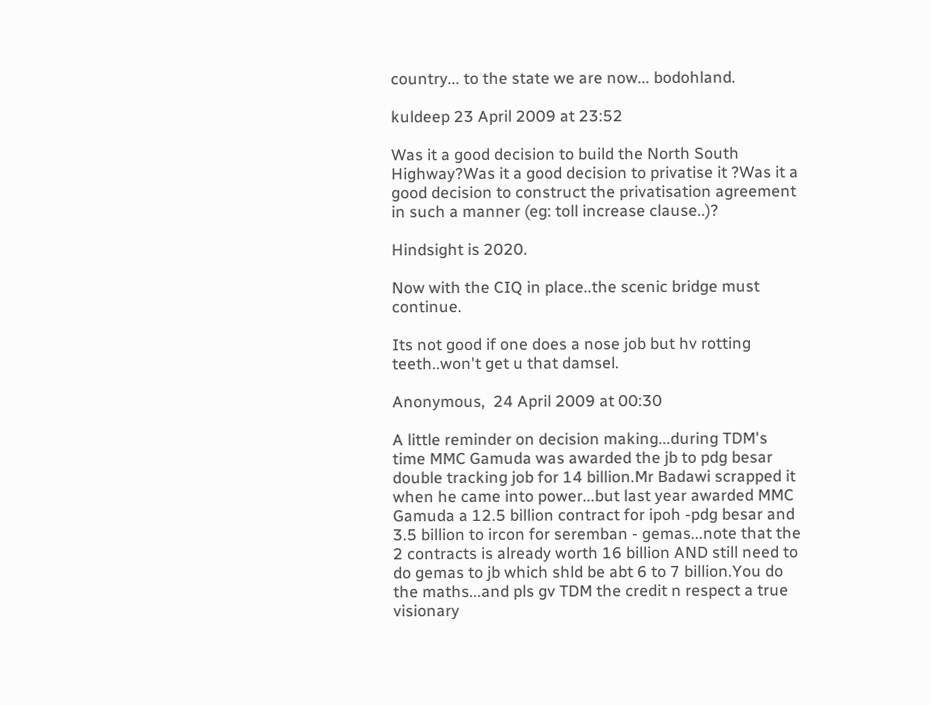country... to the state we are now... bodohland.

kuldeep 23 April 2009 at 23:52

Was it a good decision to build the North South Highway?Was it a good decision to privatise it ?Was it a good decision to construct the privatisation agreement in such a manner (eg: toll increase clause..)?

Hindsight is 2020.

Now with the CIQ in place..the scenic bridge must continue.

Its not good if one does a nose job but hv rotting teeth..won't get u that damsel.

Anonymous,  24 April 2009 at 00:30

A little reminder on decision making...during TDM's time MMC Gamuda was awarded the jb to pdg besar double tracking job for 14 billion.Mr Badawi scrapped it when he came into power...but last year awarded MMC Gamuda a 12.5 billion contract for ipoh -pdg besar and 3.5 billion to ircon for seremban - gemas...note that the 2 contracts is already worth 16 billion AND still need to do gemas to jb which shld be abt 6 to 7 billion.You do the maths...and pls gv TDM the credit n respect a true visionary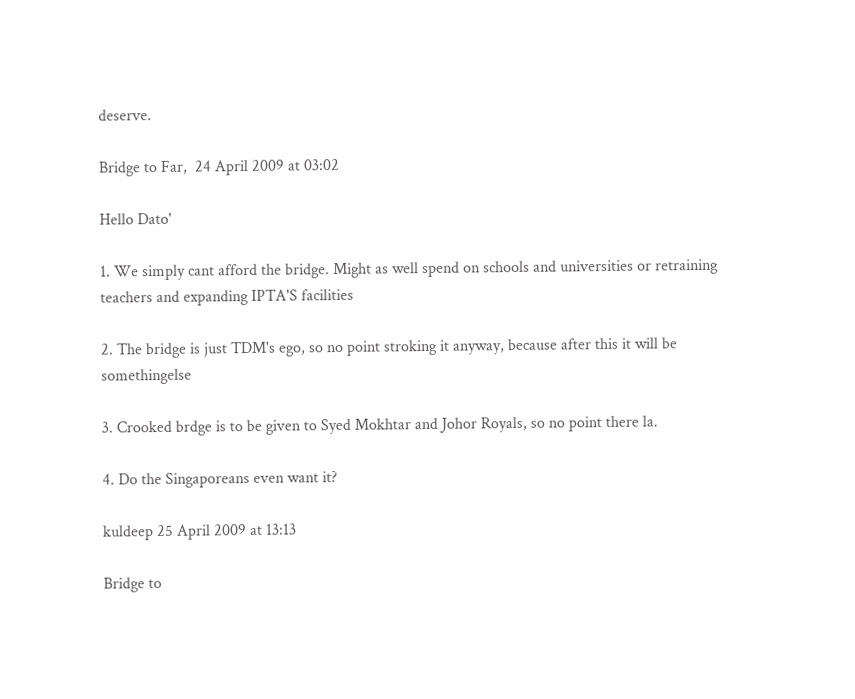deserve.

Bridge to Far,  24 April 2009 at 03:02

Hello Dato'

1. We simply cant afford the bridge. Might as well spend on schools and universities or retraining teachers and expanding IPTA'S facilities

2. The bridge is just TDM's ego, so no point stroking it anyway, because after this it will be somethingelse

3. Crooked brdge is to be given to Syed Mokhtar and Johor Royals, so no point there la.

4. Do the Singaporeans even want it?

kuldeep 25 April 2009 at 13:13

Bridge to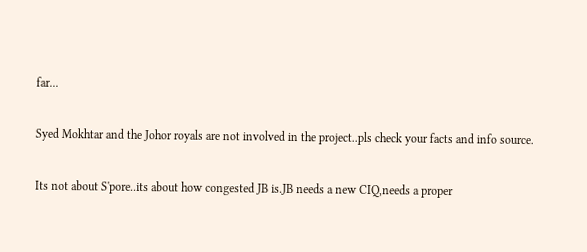far...

Syed Mokhtar and the Johor royals are not involved in the project..pls check your facts and info source.

Its not about S'pore..its about how congested JB is.JB needs a new CIQ,needs a proper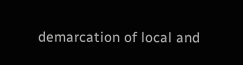demarcation of local and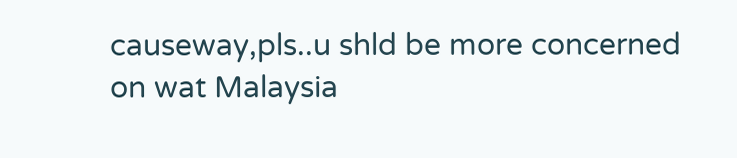causeway,pls..u shld be more concerned on wat Malaysia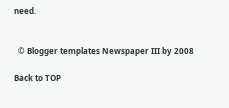need.


  © Blogger templates Newspaper III by 2008

Back to TOP